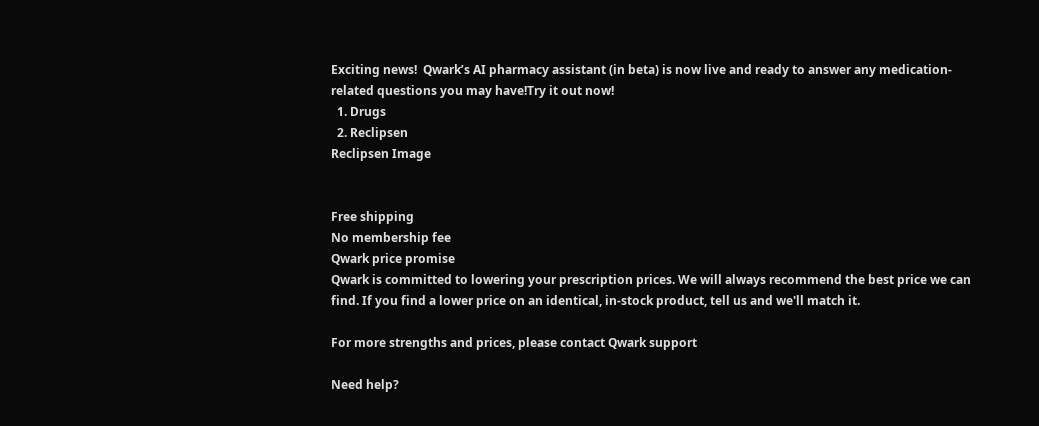Exciting news!  Qwark’s AI pharmacy assistant (in beta) is now live and ready to answer any medication-related questions you may have!Try it out now!
  1. Drugs
  2. Reclipsen
Reclipsen Image


Free shipping
No membership fee
Qwark price promise
Qwark is committed to lowering your prescription prices. We will always recommend the best price we can find. If you find a lower price on an identical, in-stock product, tell us and we'll match it.

For more strengths and prices, please contact Qwark support

Need help?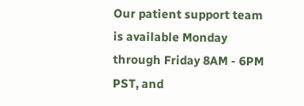Our patient support team is available Monday through Friday 8AM - 6PM PST, and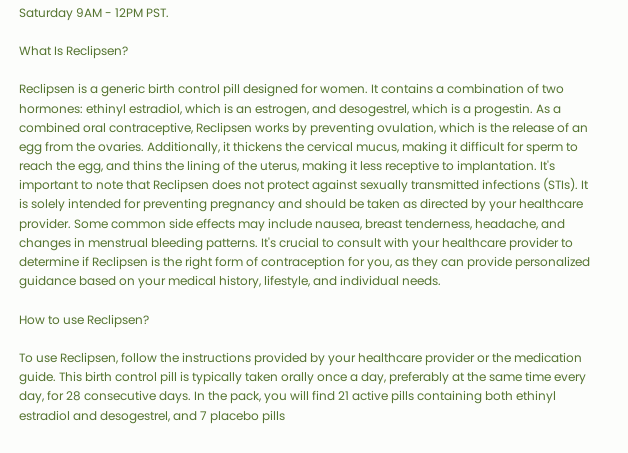Saturday 9AM - 12PM PST.

What Is Reclipsen?

Reclipsen is a generic birth control pill designed for women. It contains a combination of two hormones: ethinyl estradiol, which is an estrogen, and desogestrel, which is a progestin. As a combined oral contraceptive, Reclipsen works by preventing ovulation, which is the release of an egg from the ovaries. Additionally, it thickens the cervical mucus, making it difficult for sperm to reach the egg, and thins the lining of the uterus, making it less receptive to implantation. It's important to note that Reclipsen does not protect against sexually transmitted infections (STIs). It is solely intended for preventing pregnancy and should be taken as directed by your healthcare provider. Some common side effects may include nausea, breast tenderness, headache, and changes in menstrual bleeding patterns. It's crucial to consult with your healthcare provider to determine if Reclipsen is the right form of contraception for you, as they can provide personalized guidance based on your medical history, lifestyle, and individual needs.

How to use Reclipsen?

To use Reclipsen, follow the instructions provided by your healthcare provider or the medication guide. This birth control pill is typically taken orally once a day, preferably at the same time every day, for 28 consecutive days. In the pack, you will find 21 active pills containing both ethinyl estradiol and desogestrel, and 7 placebo pills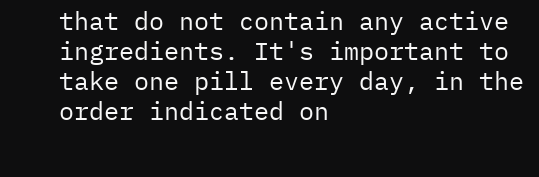that do not contain any active ingredients. It's important to take one pill every day, in the order indicated on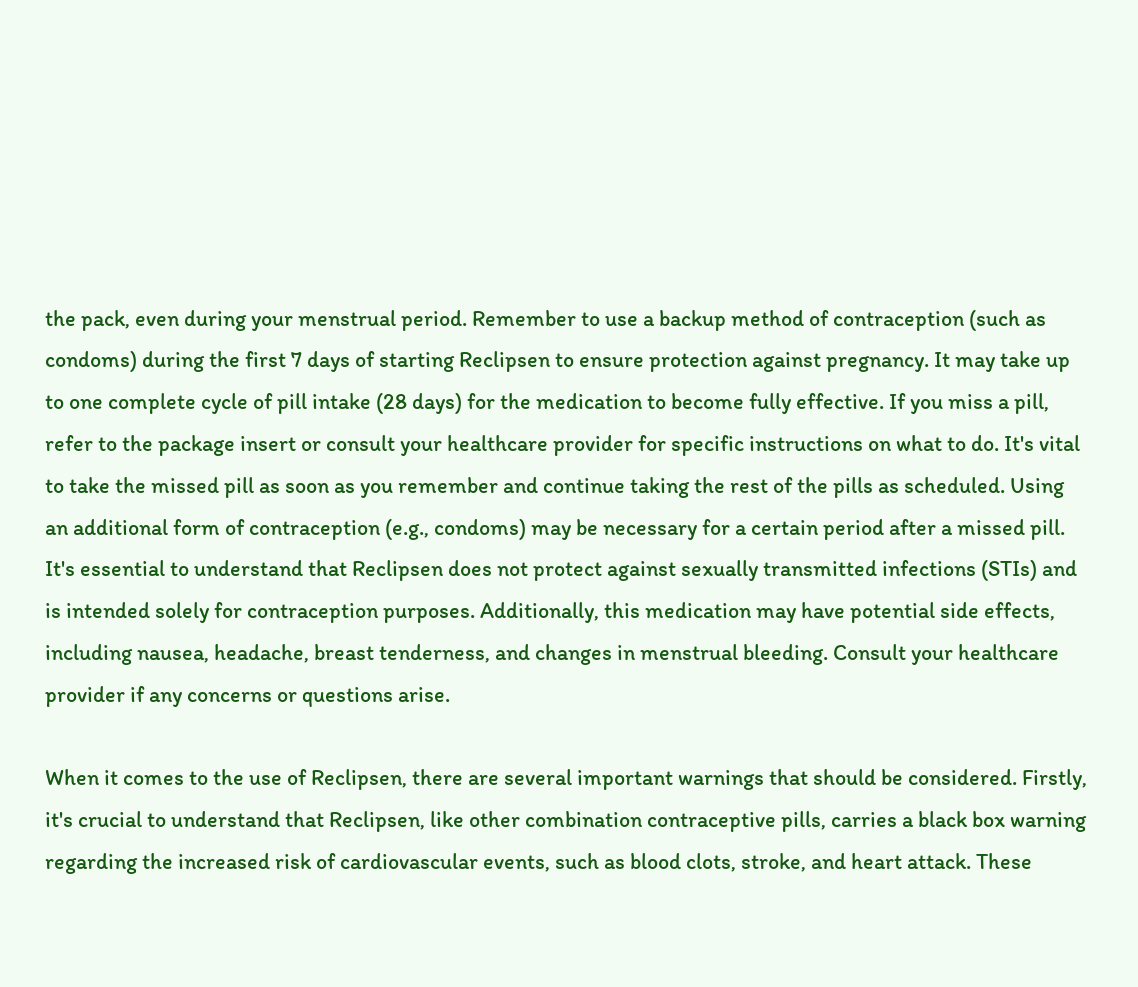the pack, even during your menstrual period. Remember to use a backup method of contraception (such as condoms) during the first 7 days of starting Reclipsen to ensure protection against pregnancy. It may take up to one complete cycle of pill intake (28 days) for the medication to become fully effective. If you miss a pill, refer to the package insert or consult your healthcare provider for specific instructions on what to do. It's vital to take the missed pill as soon as you remember and continue taking the rest of the pills as scheduled. Using an additional form of contraception (e.g., condoms) may be necessary for a certain period after a missed pill. It's essential to understand that Reclipsen does not protect against sexually transmitted infections (STIs) and is intended solely for contraception purposes. Additionally, this medication may have potential side effects, including nausea, headache, breast tenderness, and changes in menstrual bleeding. Consult your healthcare provider if any concerns or questions arise.

When it comes to the use of Reclipsen, there are several important warnings that should be considered. Firstly, it's crucial to understand that Reclipsen, like other combination contraceptive pills, carries a black box warning regarding the increased risk of cardiovascular events, such as blood clots, stroke, and heart attack. These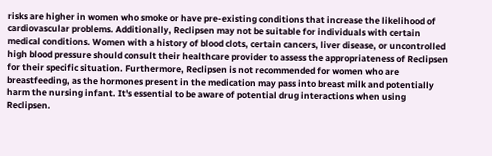risks are higher in women who smoke or have pre-existing conditions that increase the likelihood of cardiovascular problems. Additionally, Reclipsen may not be suitable for individuals with certain medical conditions. Women with a history of blood clots, certain cancers, liver disease, or uncontrolled high blood pressure should consult their healthcare provider to assess the appropriateness of Reclipsen for their specific situation. Furthermore, Reclipsen is not recommended for women who are breastfeeding, as the hormones present in the medication may pass into breast milk and potentially harm the nursing infant. It's essential to be aware of potential drug interactions when using Reclipsen.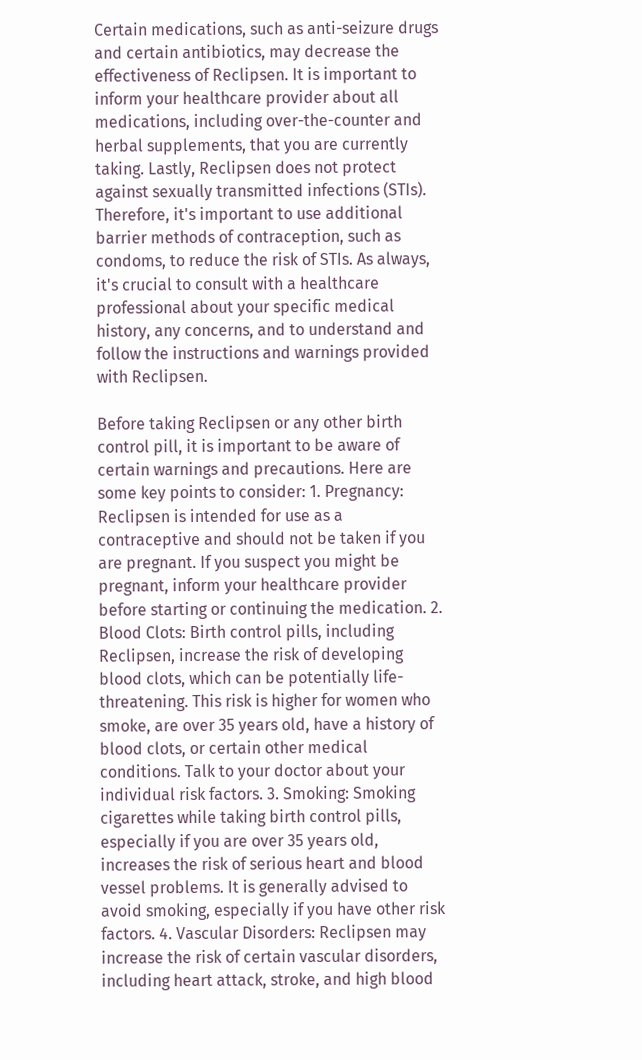Certain medications, such as anti-seizure drugs and certain antibiotics, may decrease the effectiveness of Reclipsen. It is important to inform your healthcare provider about all medications, including over-the-counter and herbal supplements, that you are currently taking. Lastly, Reclipsen does not protect against sexually transmitted infections (STIs). Therefore, it's important to use additional barrier methods of contraception, such as condoms, to reduce the risk of STIs. As always, it's crucial to consult with a healthcare professional about your specific medical history, any concerns, and to understand and follow the instructions and warnings provided with Reclipsen.

Before taking Reclipsen or any other birth control pill, it is important to be aware of certain warnings and precautions. Here are some key points to consider: 1. Pregnancy: Reclipsen is intended for use as a contraceptive and should not be taken if you are pregnant. If you suspect you might be pregnant, inform your healthcare provider before starting or continuing the medication. 2. Blood Clots: Birth control pills, including Reclipsen, increase the risk of developing blood clots, which can be potentially life-threatening. This risk is higher for women who smoke, are over 35 years old, have a history of blood clots, or certain other medical conditions. Talk to your doctor about your individual risk factors. 3. Smoking: Smoking cigarettes while taking birth control pills, especially if you are over 35 years old, increases the risk of serious heart and blood vessel problems. It is generally advised to avoid smoking, especially if you have other risk factors. 4. Vascular Disorders: Reclipsen may increase the risk of certain vascular disorders, including heart attack, stroke, and high blood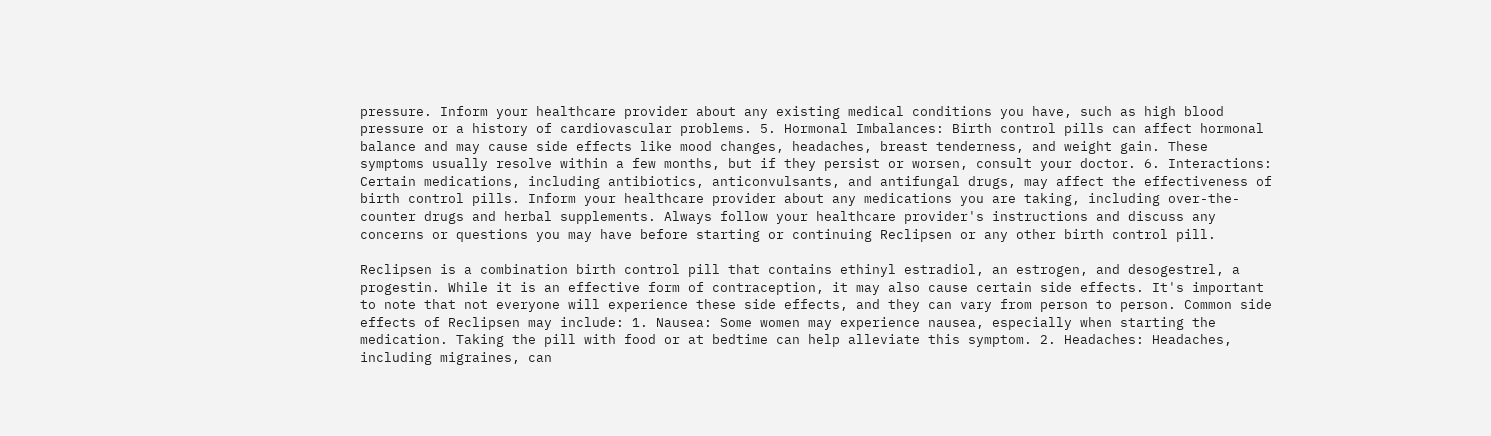pressure. Inform your healthcare provider about any existing medical conditions you have, such as high blood pressure or a history of cardiovascular problems. 5. Hormonal Imbalances: Birth control pills can affect hormonal balance and may cause side effects like mood changes, headaches, breast tenderness, and weight gain. These symptoms usually resolve within a few months, but if they persist or worsen, consult your doctor. 6. Interactions: Certain medications, including antibiotics, anticonvulsants, and antifungal drugs, may affect the effectiveness of birth control pills. Inform your healthcare provider about any medications you are taking, including over-the-counter drugs and herbal supplements. Always follow your healthcare provider's instructions and discuss any concerns or questions you may have before starting or continuing Reclipsen or any other birth control pill.

Reclipsen is a combination birth control pill that contains ethinyl estradiol, an estrogen, and desogestrel, a progestin. While it is an effective form of contraception, it may also cause certain side effects. It's important to note that not everyone will experience these side effects, and they can vary from person to person. Common side effects of Reclipsen may include: 1. Nausea: Some women may experience nausea, especially when starting the medication. Taking the pill with food or at bedtime can help alleviate this symptom. 2. Headaches: Headaches, including migraines, can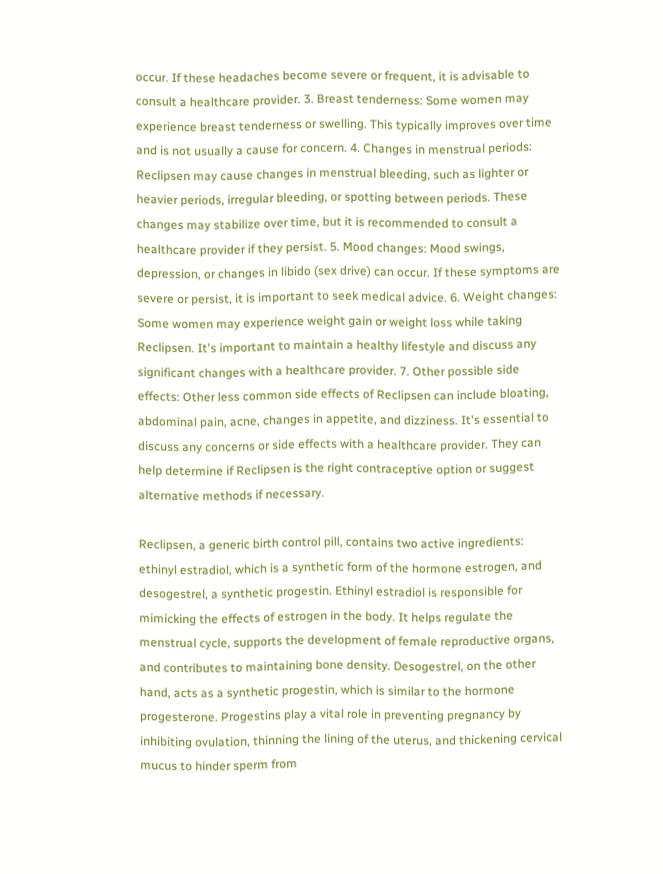occur. If these headaches become severe or frequent, it is advisable to consult a healthcare provider. 3. Breast tenderness: Some women may experience breast tenderness or swelling. This typically improves over time and is not usually a cause for concern. 4. Changes in menstrual periods: Reclipsen may cause changes in menstrual bleeding, such as lighter or heavier periods, irregular bleeding, or spotting between periods. These changes may stabilize over time, but it is recommended to consult a healthcare provider if they persist. 5. Mood changes: Mood swings, depression, or changes in libido (sex drive) can occur. If these symptoms are severe or persist, it is important to seek medical advice. 6. Weight changes: Some women may experience weight gain or weight loss while taking Reclipsen. It's important to maintain a healthy lifestyle and discuss any significant changes with a healthcare provider. 7. Other possible side effects: Other less common side effects of Reclipsen can include bloating, abdominal pain, acne, changes in appetite, and dizziness. It's essential to discuss any concerns or side effects with a healthcare provider. They can help determine if Reclipsen is the right contraceptive option or suggest alternative methods if necessary.

Reclipsen, a generic birth control pill, contains two active ingredients: ethinyl estradiol, which is a synthetic form of the hormone estrogen, and desogestrel, a synthetic progestin. Ethinyl estradiol is responsible for mimicking the effects of estrogen in the body. It helps regulate the menstrual cycle, supports the development of female reproductive organs, and contributes to maintaining bone density. Desogestrel, on the other hand, acts as a synthetic progestin, which is similar to the hormone progesterone. Progestins play a vital role in preventing pregnancy by inhibiting ovulation, thinning the lining of the uterus, and thickening cervical mucus to hinder sperm from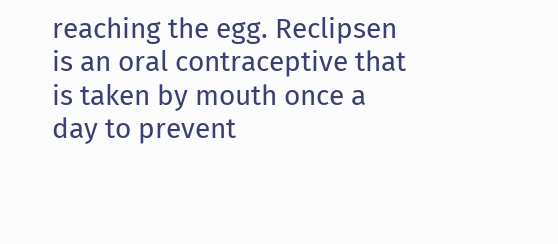reaching the egg. Reclipsen is an oral contraceptive that is taken by mouth once a day to prevent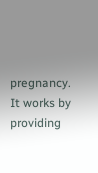pregnancy. It works by providing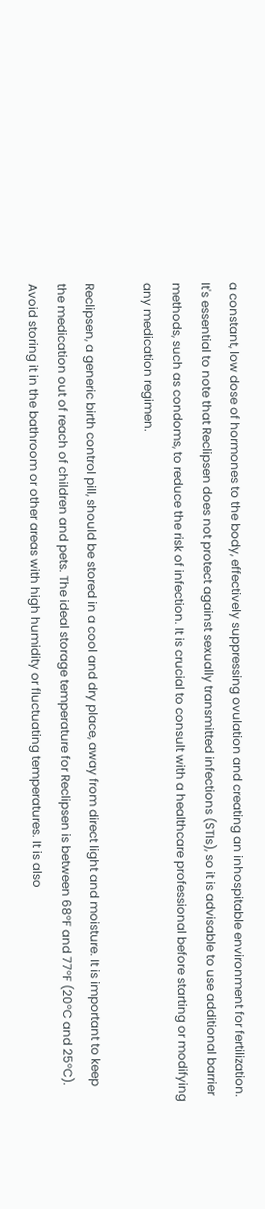a constant, low dose of hormones to the body, effectively suppressing ovulation and creating an inhospitable environment for fertilization. It's essential to note that Reclipsen does not protect against sexually transmitted infections (STIs), so it is advisable to use additional barrier methods, such as condoms, to reduce the risk of infection. It is crucial to consult with a healthcare professional before starting or modifying any medication regimen.

Reclipsen, a generic birth control pill, should be stored in a cool and dry place, away from direct light and moisture. It is important to keep the medication out of reach of children and pets. The ideal storage temperature for Reclipsen is between 68°F and 77°F (20°C and 25°C). Avoid storing it in the bathroom or other areas with high humidity or fluctuating temperatures. It is also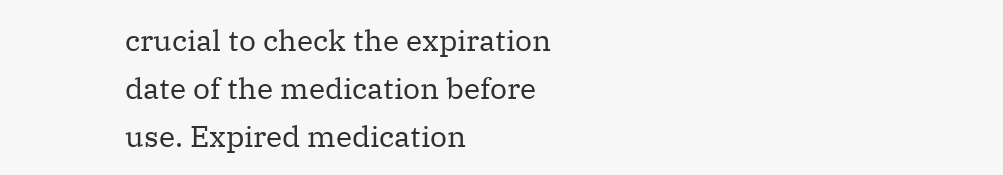crucial to check the expiration date of the medication before use. Expired medication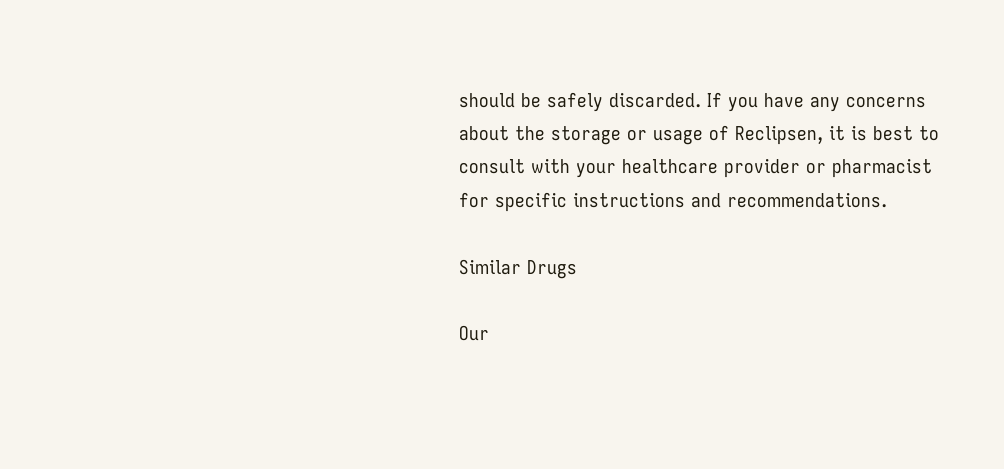should be safely discarded. If you have any concerns about the storage or usage of Reclipsen, it is best to consult with your healthcare provider or pharmacist for specific instructions and recommendations.

Similar Drugs

Our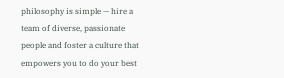philosophy is simple — hire a team of diverse, passionate people and foster a culture that empowers you to do your best